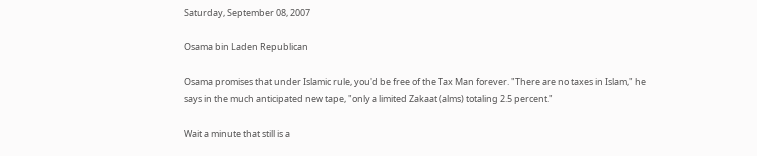Saturday, September 08, 2007

Osama bin Laden Republican

Osama promises that under Islamic rule, you'd be free of the Tax Man forever. "There are no taxes in Islam," he says in the much anticipated new tape, "only a limited Zakaat (alms) totaling 2.5 percent."

Wait a minute that still is a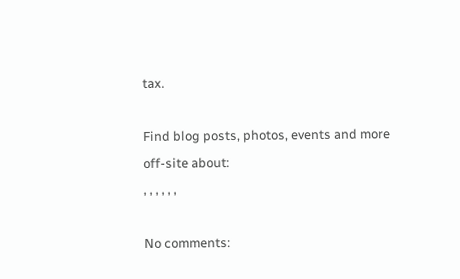tax.

Find blog posts, photos, events and more off-site about:
, , , , , ,

No comments: